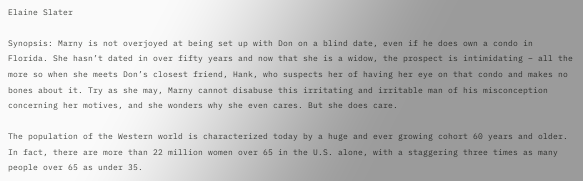Elaine Slater

Synopsis: Marny is not overjoyed at being set up with Don on a blind date, even if he does own a condo in Florida. She hasn’t dated in over fifty years and now that she is a widow, the prospect is intimidating – all the more so when she meets Don’s closest friend, Hank, who suspects her of having her eye on that condo and makes no bones about it. Try as she may, Marny cannot disabuse this irritating and irritable man of his misconception concerning her motives, and she wonders why she even cares. But she does care.

The population of the Western world is characterized today by a huge and ever growing cohort 60 years and older. In fact, there are more than 22 million women over 65 in the U.S. alone, with a staggering three times as many people over 65 as under 35.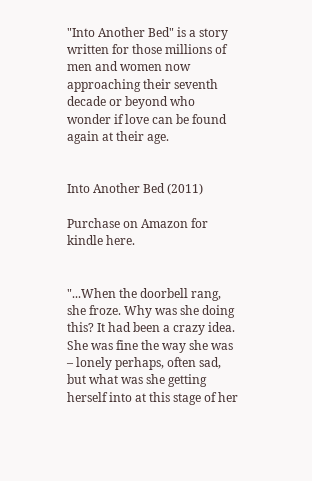"Into Another Bed" is a story written for those millions of men and women now approaching their seventh decade or beyond who wonder if love can be found again at their age.


Into Another Bed (2011)

Purchase on Amazon for kindle here.


"...When the doorbell rang, she froze. Why was she doing this? It had been a crazy idea. She was fine the way she was – lonely perhaps, often sad, but what was she getting herself into at this stage of her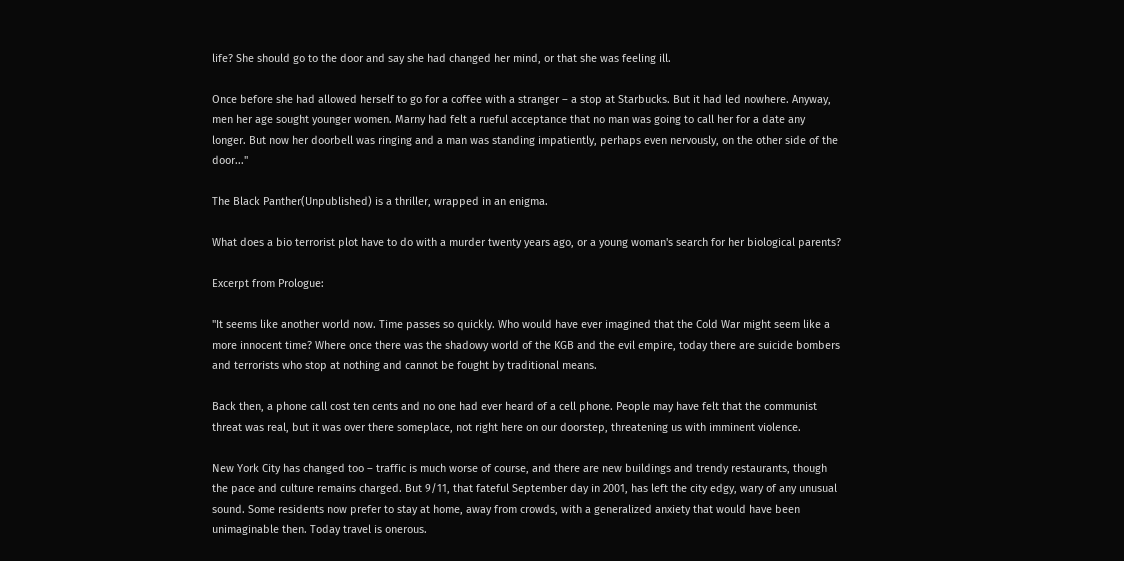life? She should go to the door and say she had changed her mind, or that she was feeling ill.

Once before she had allowed herself to go for a coffee with a stranger – a stop at Starbucks. But it had led nowhere. Anyway, men her age sought younger women. Marny had felt a rueful acceptance that no man was going to call her for a date any longer. But now her doorbell was ringing and a man was standing impatiently, perhaps even nervously, on the other side of the door..."

The Black Panther(Unpublished) is a thriller, wrapped in an enigma.

What does a bio terrorist plot have to do with a murder twenty years ago, or a young woman's search for her biological parents?

Excerpt from Prologue:

"It seems like another world now. Time passes so quickly. Who would have ever imagined that the Cold War might seem like a more innocent time? Where once there was the shadowy world of the KGB and the evil empire, today there are suicide bombers and terrorists who stop at nothing and cannot be fought by traditional means.

Back then, a phone call cost ten cents and no one had ever heard of a cell phone. People may have felt that the communist threat was real, but it was over there someplace, not right here on our doorstep, threatening us with imminent violence.

New York City has changed too – traffic is much worse of course, and there are new buildings and trendy restaurants, though the pace and culture remains charged. But 9/11, that fateful September day in 2001, has left the city edgy, wary of any unusual sound. Some residents now prefer to stay at home, away from crowds, with a generalized anxiety that would have been unimaginable then. Today travel is onerous.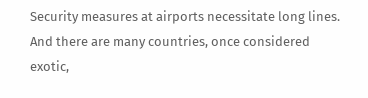Security measures at airports necessitate long lines. And there are many countries, once considered exotic,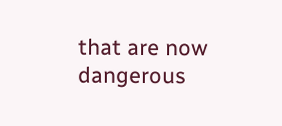that are now dangerous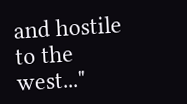and hostile to the west..."